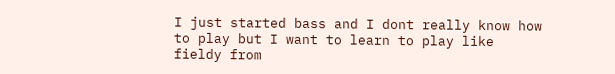I just started bass and I dont really know how to play but I want to learn to play like fieldy from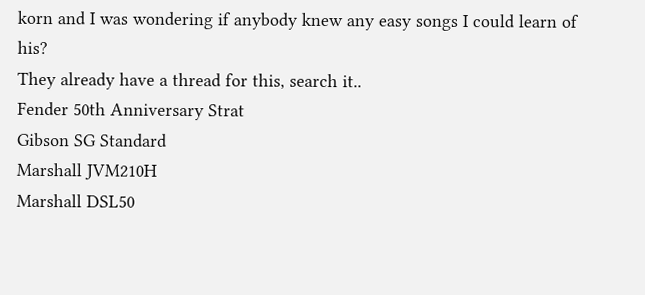korn and I was wondering if anybody knew any easy songs I could learn of his?
They already have a thread for this, search it..
Fender 50th Anniversary Strat
Gibson SG Standard
Marshall JVM210H
Marshall DSL50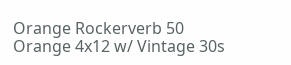Orange Rockerverb 50
Orange 4x12 w/ Vintage 30s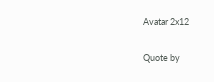Avatar 2x12

Quote by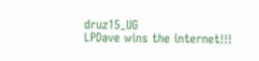druz15_UG
LPDave wins the internet!!!